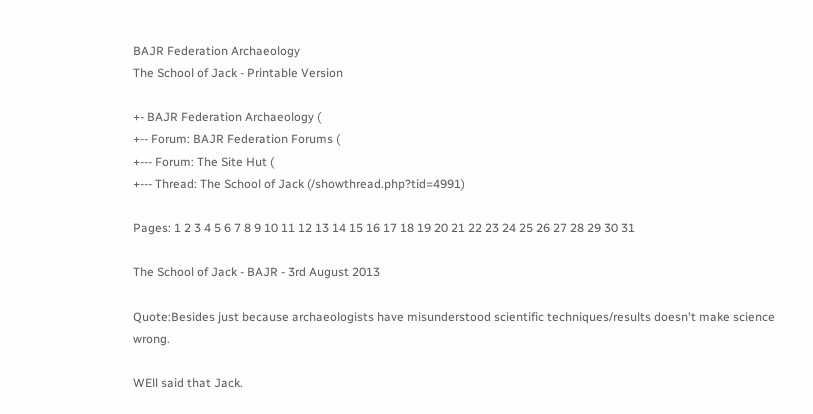BAJR Federation Archaeology
The School of Jack - Printable Version

+- BAJR Federation Archaeology (
+-- Forum: BAJR Federation Forums (
+--- Forum: The Site Hut (
+--- Thread: The School of Jack (/showthread.php?tid=4991)

Pages: 1 2 3 4 5 6 7 8 9 10 11 12 13 14 15 16 17 18 19 20 21 22 23 24 25 26 27 28 29 30 31

The School of Jack - BAJR - 3rd August 2013

Quote:Besides just because archaeologists have misunderstood scientific techniques/results doesn't make science wrong.

WEll said that Jack.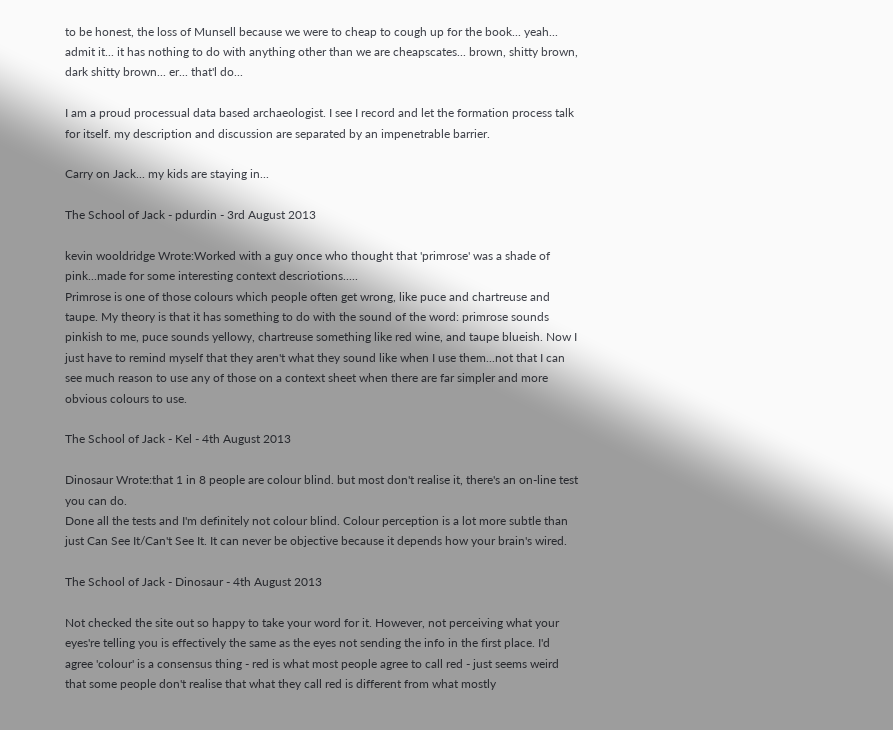to be honest, the loss of Munsell because we were to cheap to cough up for the book... yeah... admit it... it has nothing to do with anything other than we are cheapscates... brown, shitty brown, dark shitty brown... er... that'l do...

I am a proud processual data based archaeologist. I see I record and let the formation process talk for itself. my description and discussion are separated by an impenetrable barrier.

Carry on Jack... my kids are staying in...

The School of Jack - pdurdin - 3rd August 2013

kevin wooldridge Wrote:Worked with a guy once who thought that 'primrose' was a shade of pink...made for some interesting context descriotions.....
Primrose is one of those colours which people often get wrong, like puce and chartreuse and taupe. My theory is that it has something to do with the sound of the word: primrose sounds pinkish to me, puce sounds yellowy, chartreuse something like red wine, and taupe blueish. Now I just have to remind myself that they aren't what they sound like when I use them...not that I can see much reason to use any of those on a context sheet when there are far simpler and more obvious colours to use.

The School of Jack - Kel - 4th August 2013

Dinosaur Wrote:that 1 in 8 people are colour blind. but most don't realise it, there's an on-line test you can do.
Done all the tests and I'm definitely not colour blind. Colour perception is a lot more subtle than just Can See It/Can't See It. It can never be objective because it depends how your brain's wired.

The School of Jack - Dinosaur - 4th August 2013

Not checked the site out so happy to take your word for it. However, not perceiving what your eyes're telling you is effectively the same as the eyes not sending the info in the first place. I'd agree 'colour' is a consensus thing - red is what most people agree to call red - just seems weird that some people don't realise that what they call red is different from what mostly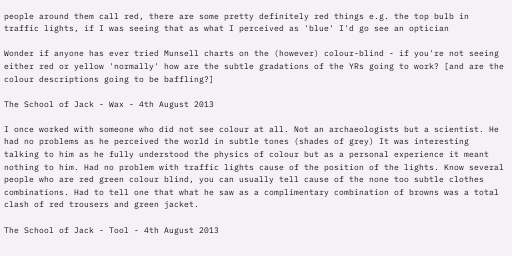people around them call red, there are some pretty definitely red things e.g. the top bulb in traffic lights, if I was seeing that as what I perceived as 'blue' I'd go see an optician

Wonder if anyone has ever tried Munsell charts on the (however) colour-blind - if you're not seeing either red or yellow 'normally' how are the subtle gradations of the YRs going to work? [and are the colour descriptions going to be baffling?]

The School of Jack - Wax - 4th August 2013

I once worked with someone who did not see colour at all. Not an archaeologists but a scientist. He had no problems as he perceived the world in subtle tones (shades of grey) It was interesting talking to him as he fully understood the physics of colour but as a personal experience it meant nothing to him. Had no problem with traffic lights cause of the position of the lights. Know several people who are red green colour blind, you can usually tell cause of the none too subtle clothes combinations. Had to tell one that what he saw as a complimentary combination of browns was a total clash of red trousers and green jacket.

The School of Jack - Tool - 4th August 2013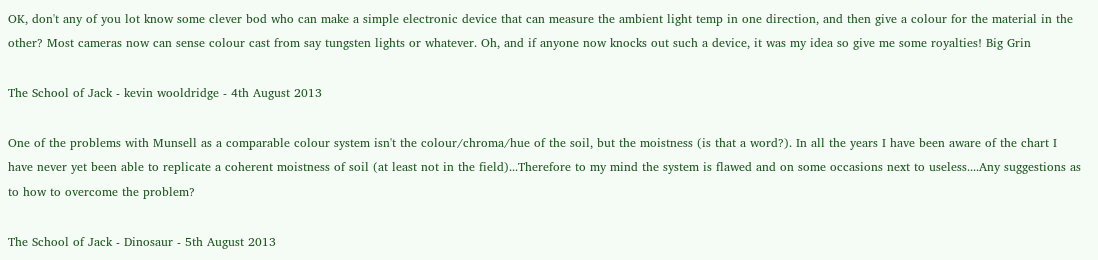OK, don't any of you lot know some clever bod who can make a simple electronic device that can measure the ambient light temp in one direction, and then give a colour for the material in the other? Most cameras now can sense colour cast from say tungsten lights or whatever. Oh, and if anyone now knocks out such a device, it was my idea so give me some royalties! Big Grin

The School of Jack - kevin wooldridge - 4th August 2013

One of the problems with Munsell as a comparable colour system isn't the colour/chroma/hue of the soil, but the moistness (is that a word?). In all the years I have been aware of the chart I have never yet been able to replicate a coherent moistness of soil (at least not in the field)...Therefore to my mind the system is flawed and on some occasions next to useless....Any suggestions as to how to overcome the problem?

The School of Jack - Dinosaur - 5th August 2013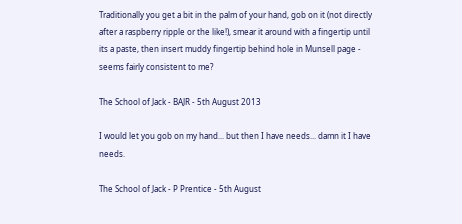Traditionally you get a bit in the palm of your hand, gob on it (not directly after a raspberry ripple or the like!), smear it around with a fingertip until its a paste, then insert muddy fingertip behind hole in Munsell page - seems fairly consistent to me?

The School of Jack - BAJR - 5th August 2013

I would let you gob on my hand... but then I have needs... damn it I have needs.

The School of Jack - P Prentice - 5th August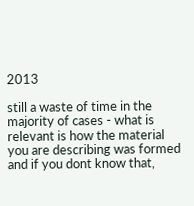2013

still a waste of time in the majority of cases - what is relevant is how the material you are describing was formed and if you dont know that,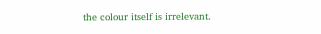the colour itself is irrelevant.